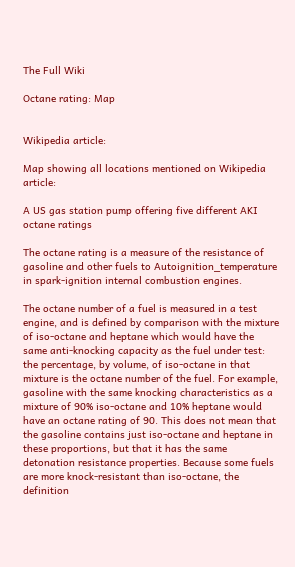The Full Wiki

Octane rating: Map


Wikipedia article:

Map showing all locations mentioned on Wikipedia article:

A US gas station pump offering five different AKI octane ratings

The octane rating is a measure of the resistance of gasoline and other fuels to Autoignition_temperature in spark-ignition internal combustion engines.

The octane number of a fuel is measured in a test engine, and is defined by comparison with the mixture of iso-octane and heptane which would have the same anti-knocking capacity as the fuel under test: the percentage, by volume, of iso-octane in that mixture is the octane number of the fuel. For example, gasoline with the same knocking characteristics as a mixture of 90% iso-octane and 10% heptane would have an octane rating of 90. This does not mean that the gasoline contains just iso-octane and heptane in these proportions, but that it has the same detonation resistance properties. Because some fuels are more knock-resistant than iso-octane, the definition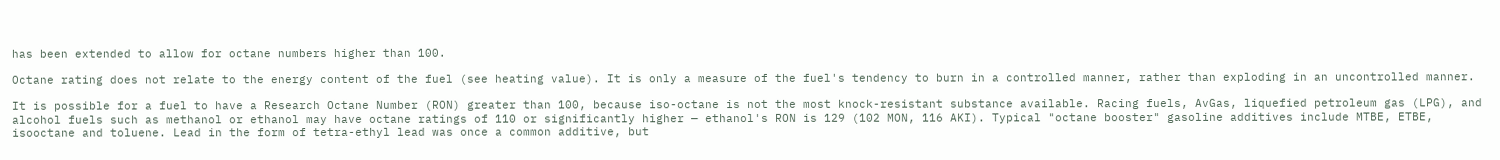has been extended to allow for octane numbers higher than 100.

Octane rating does not relate to the energy content of the fuel (see heating value). It is only a measure of the fuel's tendency to burn in a controlled manner, rather than exploding in an uncontrolled manner.

It is possible for a fuel to have a Research Octane Number (RON) greater than 100, because iso-octane is not the most knock-resistant substance available. Racing fuels, AvGas, liquefied petroleum gas (LPG), and alcohol fuels such as methanol or ethanol may have octane ratings of 110 or significantly higher — ethanol's RON is 129 (102 MON, 116 AKI). Typical "octane booster" gasoline additives include MTBE, ETBE, isooctane and toluene. Lead in the form of tetra-ethyl lead was once a common additive, but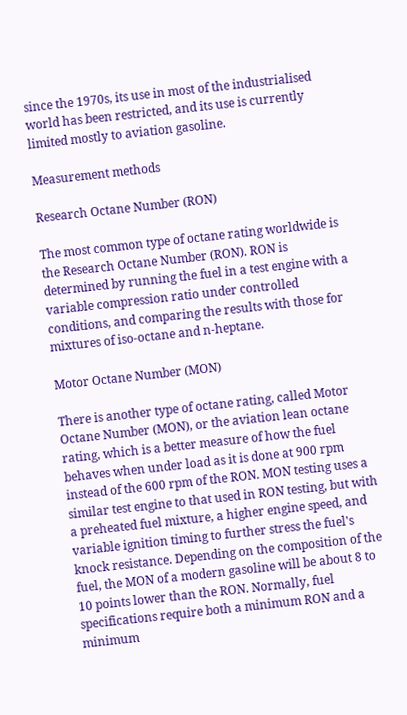since the 1970s, its use in most of the industrialised world has been restricted, and its use is currently limited mostly to aviation gasoline.

Measurement methods

Research Octane Number (RON)

The most common type of octane rating worldwide is the Research Octane Number (RON). RON is determined by running the fuel in a test engine with a variable compression ratio under controlled conditions, and comparing the results with those for mixtures of iso-octane and n-heptane.

Motor Octane Number (MON)

There is another type of octane rating, called Motor Octane Number (MON), or the aviation lean octane rating, which is a better measure of how the fuel behaves when under load as it is done at 900 rpm instead of the 600 rpm of the RON. MON testing uses a similar test engine to that used in RON testing, but with a preheated fuel mixture, a higher engine speed, and variable ignition timing to further stress the fuel's knock resistance. Depending on the composition of the fuel, the MON of a modern gasoline will be about 8 to 10 points lower than the RON. Normally, fuel specifications require both a minimum RON and a minimum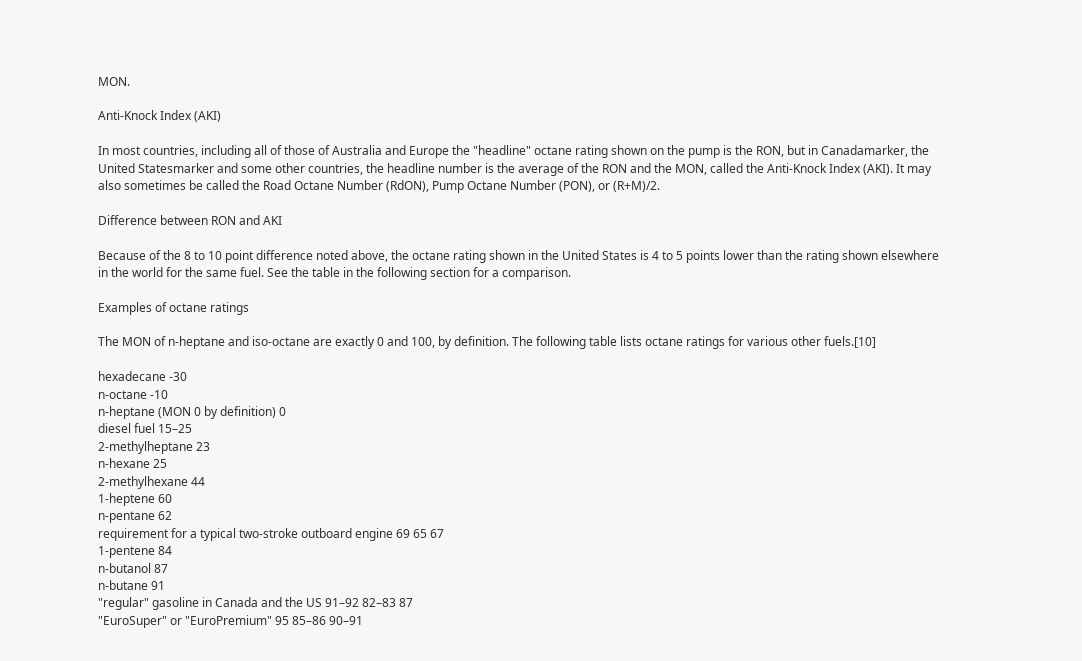MON.

Anti-Knock Index (AKI)

In most countries, including all of those of Australia and Europe the "headline" octane rating shown on the pump is the RON, but in Canadamarker, the United Statesmarker and some other countries, the headline number is the average of the RON and the MON, called the Anti-Knock Index (AKI). It may also sometimes be called the Road Octane Number (RdON), Pump Octane Number (PON), or (R+M)/2.

Difference between RON and AKI

Because of the 8 to 10 point difference noted above, the octane rating shown in the United States is 4 to 5 points lower than the rating shown elsewhere in the world for the same fuel. See the table in the following section for a comparison.

Examples of octane ratings

The MON of n-heptane and iso-octane are exactly 0 and 100, by definition. The following table lists octane ratings for various other fuels.[10]

hexadecane -30
n-octane -10
n-heptane (MON 0 by definition) 0
diesel fuel 15–25
2-methylheptane 23
n-hexane 25
2-methylhexane 44
1-heptene 60
n-pentane 62
requirement for a typical two-stroke outboard engine 69 65 67
1-pentene 84
n-butanol 87
n-butane 91
"regular" gasoline in Canada and the US 91–92 82–83 87
"EuroSuper" or "EuroPremium" 95 85–86 90–91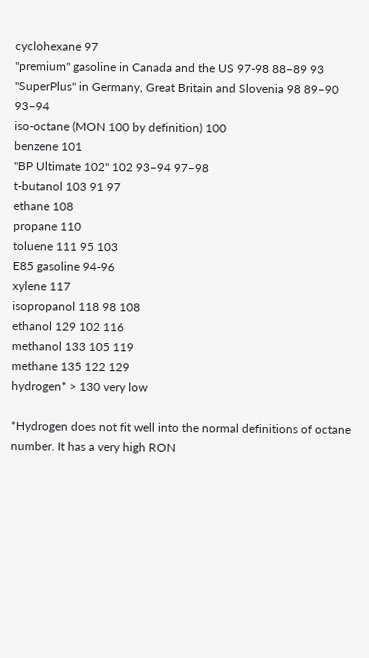cyclohexane 97
"premium" gasoline in Canada and the US 97-98 88–89 93
"SuperPlus" in Germany, Great Britain and Slovenia 98 89–90 93–94
iso-octane (MON 100 by definition) 100
benzene 101
"BP Ultimate 102" 102 93–94 97–98
t-butanol 103 91 97
ethane 108
propane 110
toluene 111 95 103
E85 gasoline 94-96
xylene 117
isopropanol 118 98 108
ethanol 129 102 116
methanol 133 105 119
methane 135 122 129
hydrogen* > 130 very low

*Hydrogen does not fit well into the normal definitions of octane number. It has a very high RON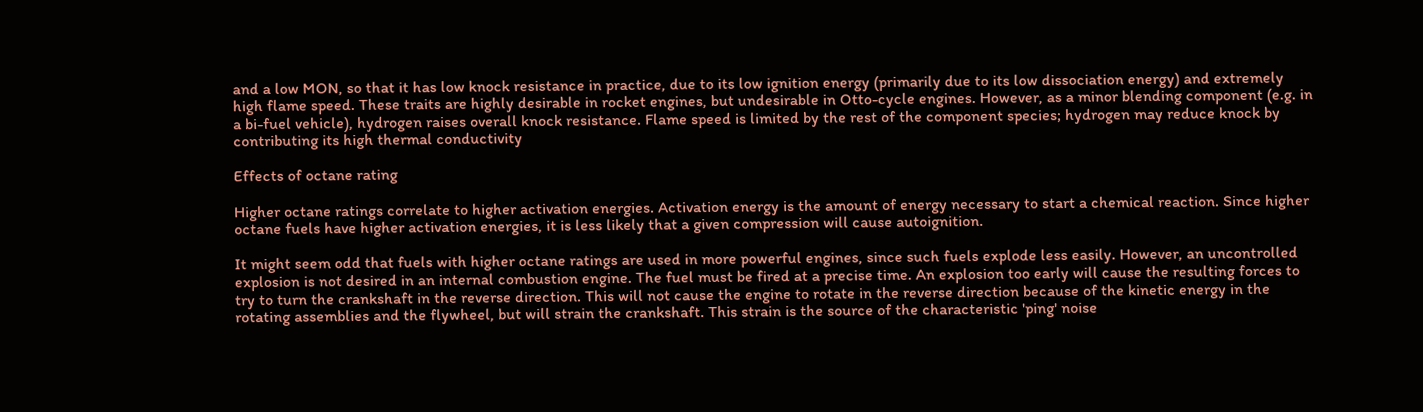and a low MON, so that it has low knock resistance in practice, due to its low ignition energy (primarily due to its low dissociation energy) and extremely high flame speed. These traits are highly desirable in rocket engines, but undesirable in Otto-cycle engines. However, as a minor blending component (e.g. in a bi-fuel vehicle), hydrogen raises overall knock resistance. Flame speed is limited by the rest of the component species; hydrogen may reduce knock by contributing its high thermal conductivity

Effects of octane rating

Higher octane ratings correlate to higher activation energies. Activation energy is the amount of energy necessary to start a chemical reaction. Since higher octane fuels have higher activation energies, it is less likely that a given compression will cause autoignition.

It might seem odd that fuels with higher octane ratings are used in more powerful engines, since such fuels explode less easily. However, an uncontrolled explosion is not desired in an internal combustion engine. The fuel must be fired at a precise time. An explosion too early will cause the resulting forces to try to turn the crankshaft in the reverse direction. This will not cause the engine to rotate in the reverse direction because of the kinetic energy in the rotating assemblies and the flywheel, but will strain the crankshaft. This strain is the source of the characteristic 'ping' noise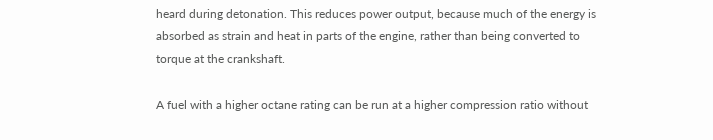heard during detonation. This reduces power output, because much of the energy is absorbed as strain and heat in parts of the engine, rather than being converted to torque at the crankshaft.

A fuel with a higher octane rating can be run at a higher compression ratio without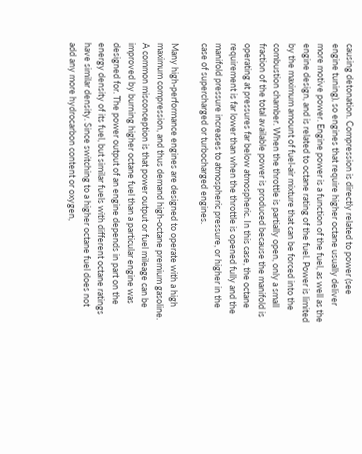causing detonation. Compression is directly related to power (see engine tuning), so engines that require higher octane usually deliver more motive power. Engine power is a function of the fuel, as well as the engine design, and is related to octane rating of the fuel. Power is limited by the maximum amount of fuel-air mixture that can be forced into the combustion chamber. When the throttle is partially open, only a small fraction of the total available power is produced because the manifold is operating at pressures far below atmospheric. In this case, the octane requirement is far lower than when the throttle is opened fully and the manifold pressure increases to atmospheric pressure, or higher in the case of supercharged or turbocharged engines.

Many high-performance engines are designed to operate with a high maximum compression, and thus demand high-octane premium gasoline. A common misconception is that power output or fuel mileage can be improved by burning higher octane fuel than a particular engine was designed for. The power output of an engine depends in part on the energy density of its fuel, but similar fuels with different octane ratings have similar density. Since switching to a higher octane fuel does not add any more hydrocarbon content or oxygen,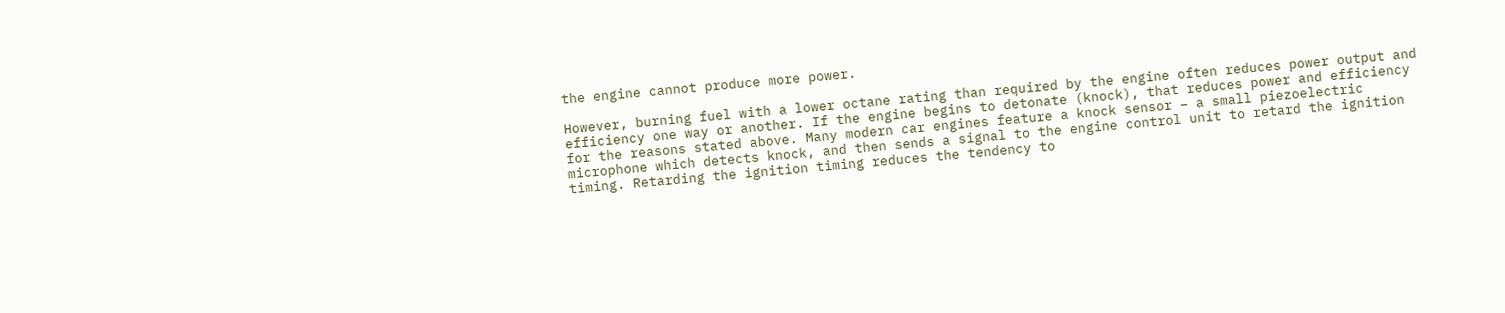the engine cannot produce more power.

However, burning fuel with a lower octane rating than required by the engine often reduces power output and efficiency one way or another. If the engine begins to detonate (knock), that reduces power and efficiency for the reasons stated above. Many modern car engines feature a knock sensor – a small piezoelectric microphone which detects knock, and then sends a signal to the engine control unit to retard the ignition timing. Retarding the ignition timing reduces the tendency to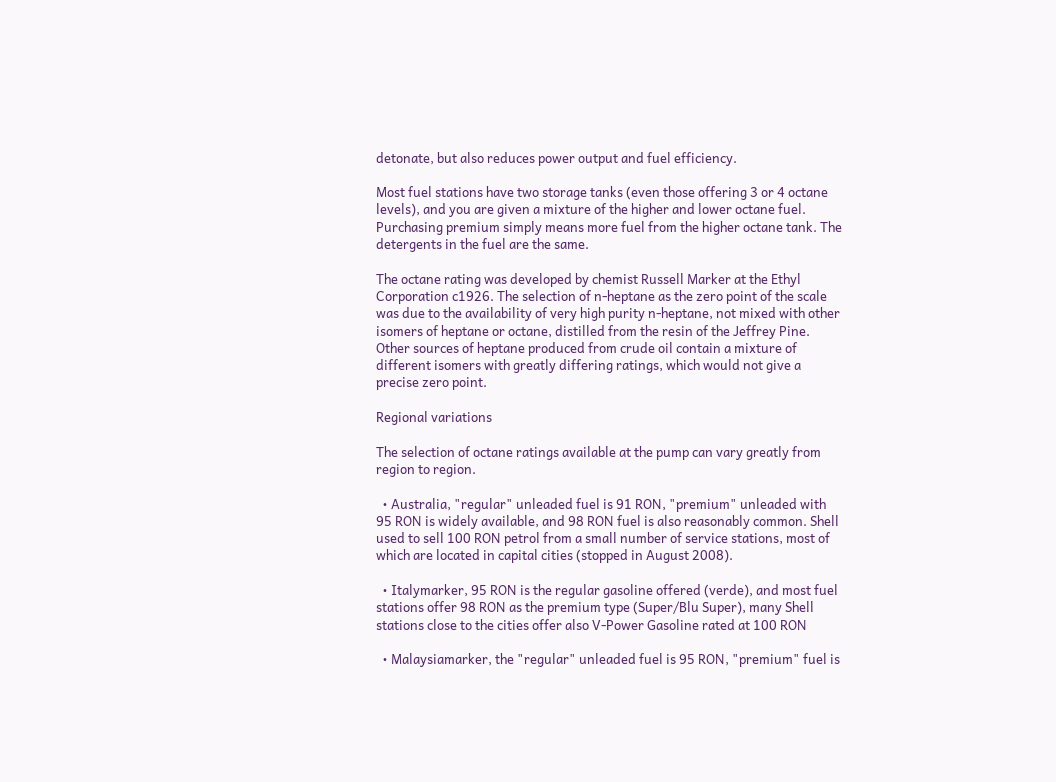detonate, but also reduces power output and fuel efficiency.

Most fuel stations have two storage tanks (even those offering 3 or 4 octane levels), and you are given a mixture of the higher and lower octane fuel. Purchasing premium simply means more fuel from the higher octane tank. The detergents in the fuel are the same.

The octane rating was developed by chemist Russell Marker at the Ethyl Corporation c1926. The selection of n-heptane as the zero point of the scale was due to the availability of very high purity n-heptane, not mixed with other isomers of heptane or octane, distilled from the resin of the Jeffrey Pine. Other sources of heptane produced from crude oil contain a mixture of different isomers with greatly differing ratings, which would not give a precise zero point.

Regional variations

The selection of octane ratings available at the pump can vary greatly from region to region.

  • Australia, "regular" unleaded fuel is 91 RON, "premium" unleaded with 95 RON is widely available, and 98 RON fuel is also reasonably common. Shell used to sell 100 RON petrol from a small number of service stations, most of which are located in capital cities (stopped in August 2008).

  • Italymarker, 95 RON is the regular gasoline offered (verde), and most fuel stations offer 98 RON as the premium type (Super/Blu Super), many Shell stations close to the cities offer also V-Power Gasoline rated at 100 RON

  • Malaysiamarker, the "regular" unleaded fuel is 95 RON, "premium" fuel is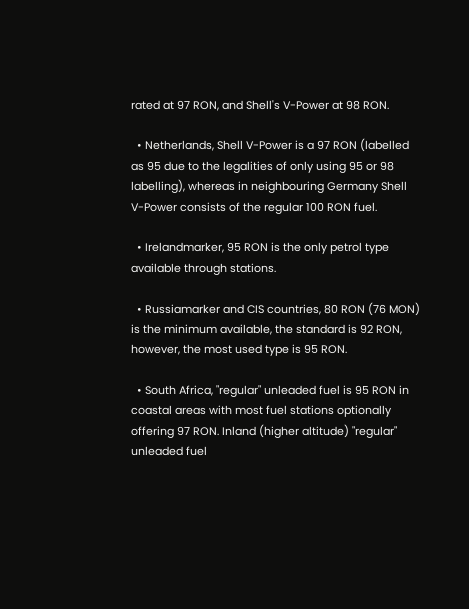rated at 97 RON, and Shell's V-Power at 98 RON.

  • Netherlands, Shell V-Power is a 97 RON (labelled as 95 due to the legalities of only using 95 or 98 labelling), whereas in neighbouring Germany Shell V-Power consists of the regular 100 RON fuel.

  • Irelandmarker, 95 RON is the only petrol type available through stations.

  • Russiamarker and CIS countries, 80 RON (76 MON) is the minimum available, the standard is 92 RON, however, the most used type is 95 RON.

  • South Africa, "regular" unleaded fuel is 95 RON in coastal areas with most fuel stations optionally offering 97 RON. Inland (higher altitude) "regular" unleaded fuel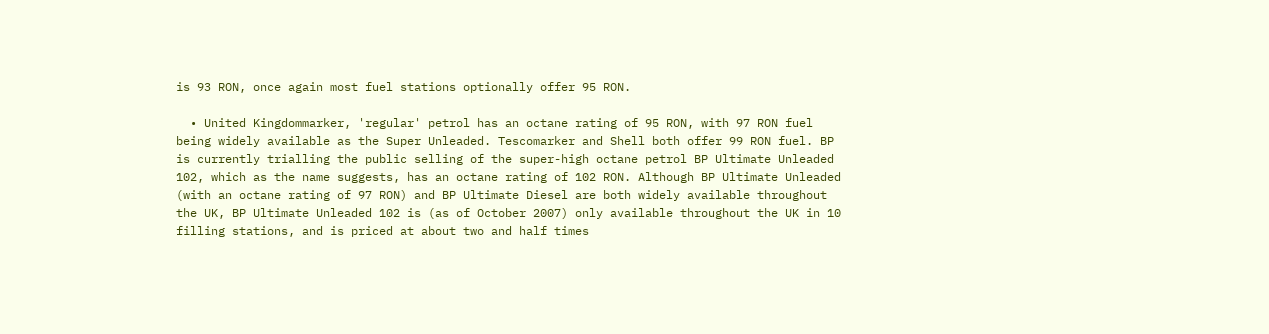is 93 RON, once again most fuel stations optionally offer 95 RON.

  • United Kingdommarker, 'regular' petrol has an octane rating of 95 RON, with 97 RON fuel being widely available as the Super Unleaded. Tescomarker and Shell both offer 99 RON fuel. BP is currently trialling the public selling of the super-high octane petrol BP Ultimate Unleaded 102, which as the name suggests, has an octane rating of 102 RON. Although BP Ultimate Unleaded (with an octane rating of 97 RON) and BP Ultimate Diesel are both widely available throughout the UK, BP Ultimate Unleaded 102 is (as of October 2007) only available throughout the UK in 10 filling stations, and is priced at about two and half times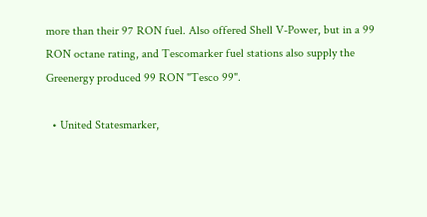more than their 97 RON fuel. Also offered Shell V-Power, but in a 99 RON octane rating, and Tescomarker fuel stations also supply the Greenergy produced 99 RON "Tesco 99".

  • United Statesmarker,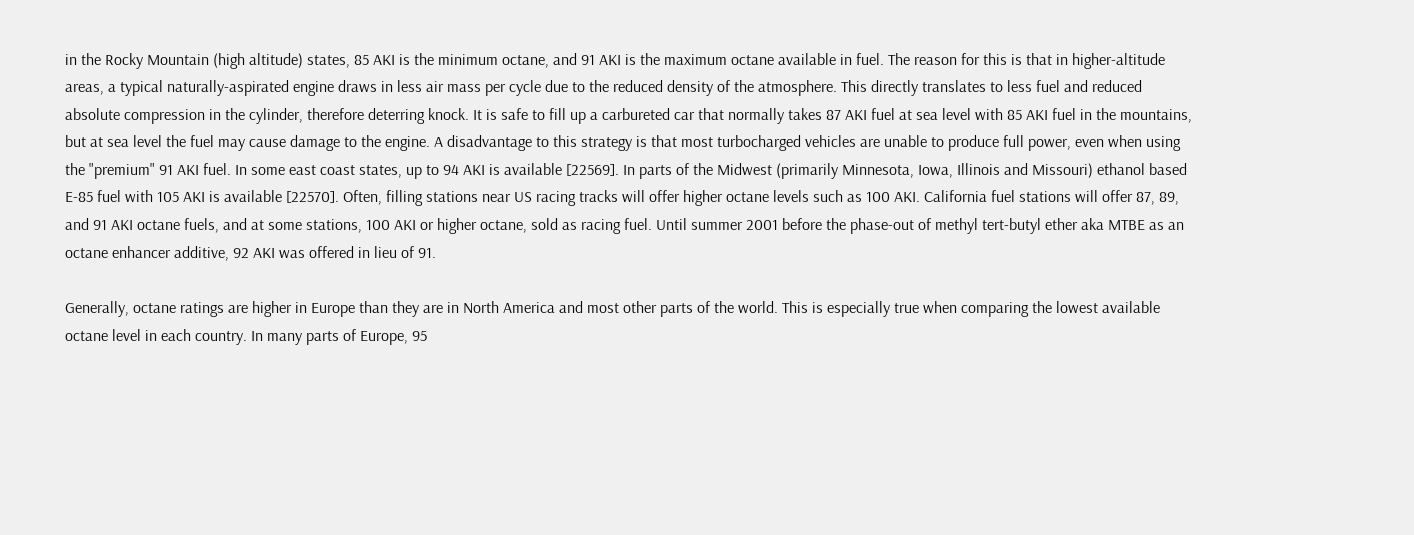in the Rocky Mountain (high altitude) states, 85 AKI is the minimum octane, and 91 AKI is the maximum octane available in fuel. The reason for this is that in higher-altitude areas, a typical naturally-aspirated engine draws in less air mass per cycle due to the reduced density of the atmosphere. This directly translates to less fuel and reduced absolute compression in the cylinder, therefore deterring knock. It is safe to fill up a carbureted car that normally takes 87 AKI fuel at sea level with 85 AKI fuel in the mountains, but at sea level the fuel may cause damage to the engine. A disadvantage to this strategy is that most turbocharged vehicles are unable to produce full power, even when using the "premium" 91 AKI fuel. In some east coast states, up to 94 AKI is available [22569]. In parts of the Midwest (primarily Minnesota, Iowa, Illinois and Missouri) ethanol based E-85 fuel with 105 AKI is available [22570]. Often, filling stations near US racing tracks will offer higher octane levels such as 100 AKI. California fuel stations will offer 87, 89, and 91 AKI octane fuels, and at some stations, 100 AKI or higher octane, sold as racing fuel. Until summer 2001 before the phase-out of methyl tert-butyl ether aka MTBE as an octane enhancer additive, 92 AKI was offered in lieu of 91.

Generally, octane ratings are higher in Europe than they are in North America and most other parts of the world. This is especially true when comparing the lowest available octane level in each country. In many parts of Europe, 95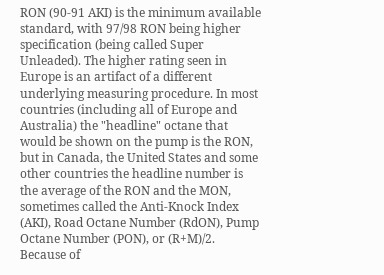RON (90-91 AKI) is the minimum available standard, with 97/98 RON being higher specification (being called Super Unleaded). The higher rating seen in Europe is an artifact of a different underlying measuring procedure. In most countries (including all of Europe and Australia) the "headline" octane that would be shown on the pump is the RON, but in Canada, the United States and some other countries the headline number is the average of the RON and the MON, sometimes called the Anti-Knock Index (AKI), Road Octane Number (RdON), Pump Octane Number (PON), or (R+M)/2. Because of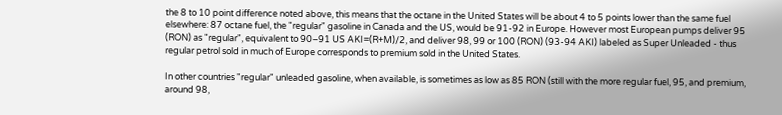the 8 to 10 point difference noted above, this means that the octane in the United States will be about 4 to 5 points lower than the same fuel elsewhere: 87 octane fuel, the "regular" gasoline in Canada and the US, would be 91-92 in Europe. However most European pumps deliver 95 (RON) as "regular", equivalent to 90–91 US AKI=(R+M)/2, and deliver 98, 99 or 100 (RON) (93-94 AKI) labeled as Super Unleaded - thus regular petrol sold in much of Europe corresponds to premium sold in the United States.

In other countries "regular" unleaded gasoline, when available, is sometimes as low as 85 RON (still with the more regular fuel, 95, and premium, around 98,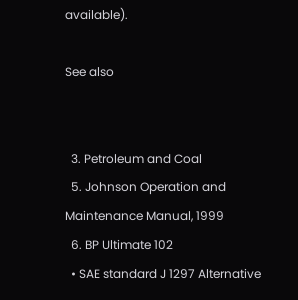available).

See also


  3. Petroleum and Coal
  5. Johnson Operation and Maintenance Manual, 1999
  6. BP Ultimate 102
  • SAE standard J 1297 Alternative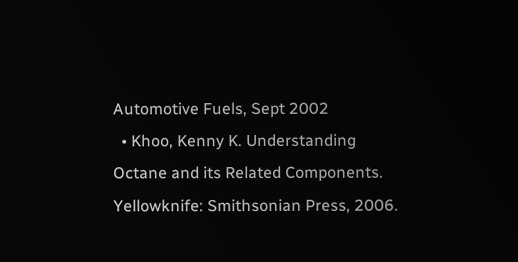Automotive Fuels, Sept 2002
  • Khoo, Kenny K. Understanding Octane and its Related Components. Yellowknife: Smithsonian Press, 2006.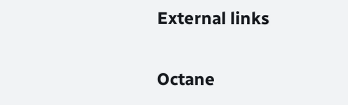External links

Octane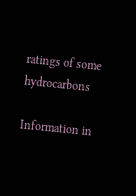ratings of some hydrocarbons

Information in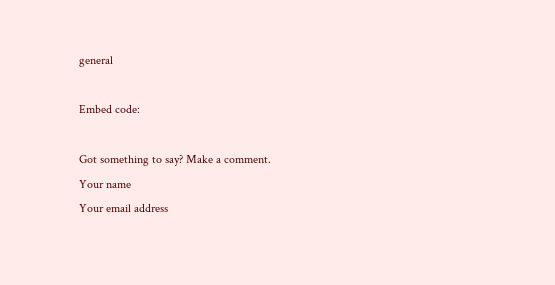general

Embed code:

Got something to say? Make a comment.
Your name
Your email address